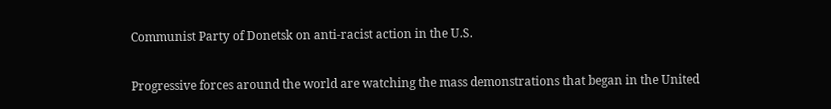Communist Party of Donetsk on anti-racist action in the U.S.

Progressive forces around the world are watching the mass demonstrations that began in the United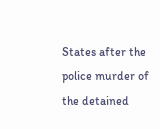States after the police murder of the detained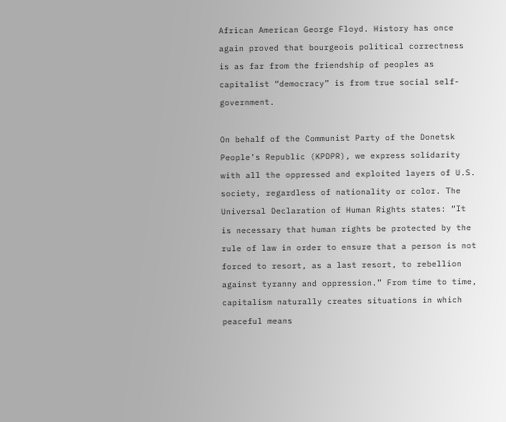African American George Floyd. History has once again proved that bourgeois political correctness is as far from the friendship of peoples as capitalist “democracy” is from true social self-government.

On behalf of the Communist Party of the Donetsk People’s Republic (KPDPR), we express solidarity with all the oppressed and exploited layers of U.S. society, regardless of nationality or color. The Universal Declaration of Human Rights states: “It is necessary that human rights be protected by the rule of law in order to ensure that a person is not forced to resort, as a last resort, to rebellion against tyranny and oppression.” From time to time, capitalism naturally creates situations in which peaceful means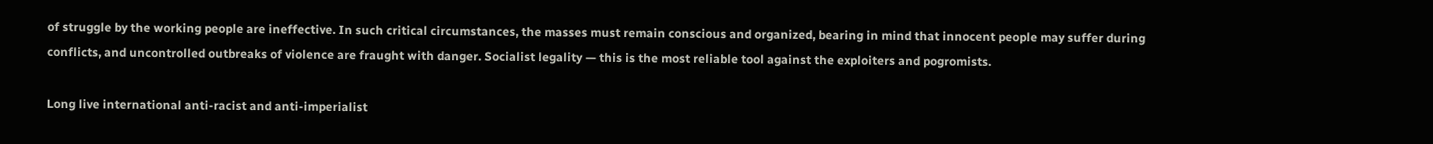of struggle by the working people are ineffective. In such critical circumstances, the masses must remain conscious and organized, bearing in mind that innocent people may suffer during conflicts, and uncontrolled outbreaks of violence are fraught with danger. Socialist legality — this is the most reliable tool against the exploiters and pogromists.

Long live international anti-racist and anti-imperialist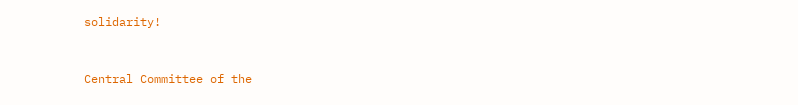solidarity!


Central Committee of the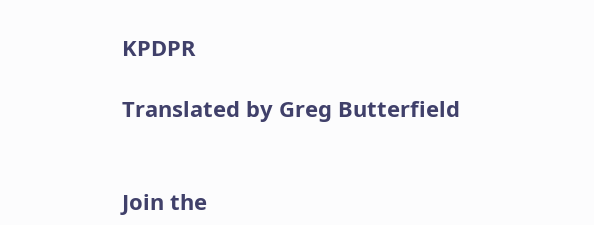KPDPR

Translated by Greg Butterfield


Join the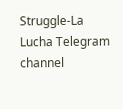Struggle-La Lucha Telegram channel